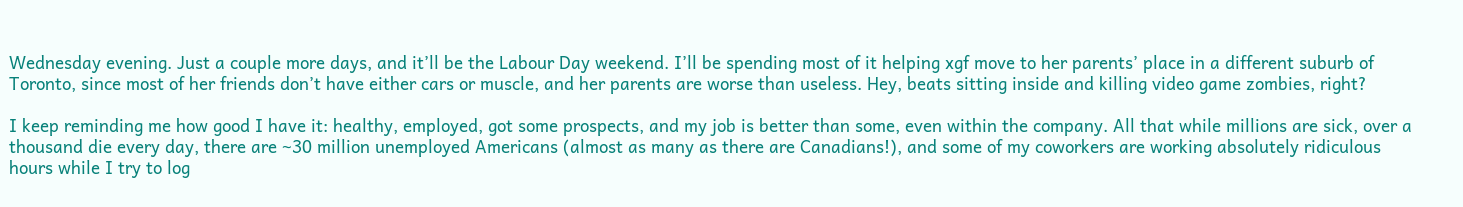Wednesday evening. Just a couple more days, and it’ll be the Labour Day weekend. I’ll be spending most of it helping xgf move to her parents’ place in a different suburb of Toronto, since most of her friends don’t have either cars or muscle, and her parents are worse than useless. Hey, beats sitting inside and killing video game zombies, right?

I keep reminding me how good I have it: healthy, employed, got some prospects, and my job is better than some, even within the company. All that while millions are sick, over a thousand die every day, there are ~30 million unemployed Americans (almost as many as there are Canadians!), and some of my coworkers are working absolutely ridiculous hours while I try to log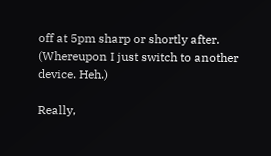off at 5pm sharp or shortly after. (Whereupon I just switch to another device. Heh.)

Really,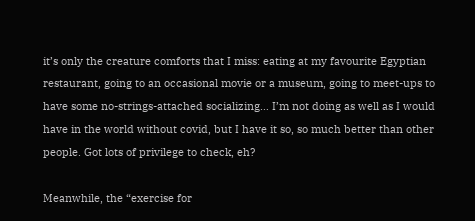it’s only the creature comforts that I miss: eating at my favourite Egyptian restaurant, going to an occasional movie or a museum, going to meet-ups to have some no-strings-attached socializing… I’m not doing as well as I would have in the world without covid, but I have it so, so much better than other people. Got lots of privilege to check, eh?

Meanwhile, the “exercise for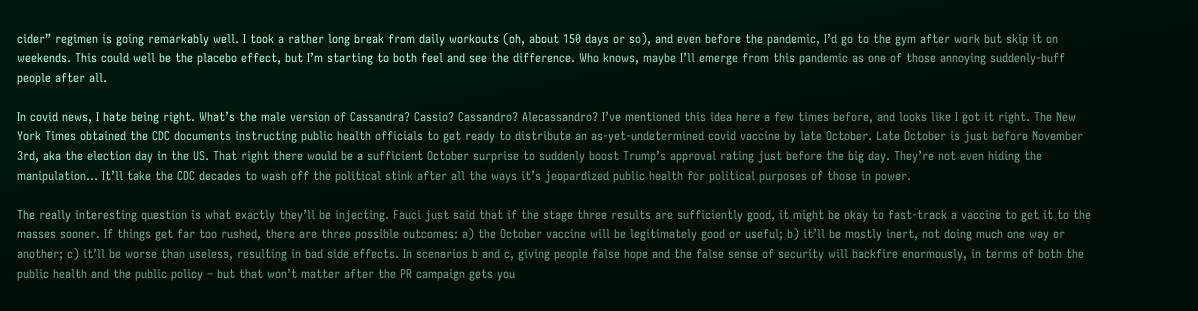cider” regimen is going remarkably well. I took a rather long break from daily workouts (oh, about 150 days or so), and even before the pandemic, I’d go to the gym after work but skip it on weekends. This could well be the placebo effect, but I’m starting to both feel and see the difference. Who knows, maybe I’ll emerge from this pandemic as one of those annoying suddenly-buff people after all.

In covid news, I hate being right. What’s the male version of Cassandra? Cassio? Cassandro? Alecassandro? I’ve mentioned this idea here a few times before, and looks like I got it right. The New York Times obtained the CDC documents instructing public health officials to get ready to distribute an as-yet-undetermined covid vaccine by late October. Late October is just before November 3rd, aka the election day in the US. That right there would be a sufficient October surprise to suddenly boost Trump’s approval rating just before the big day. They’re not even hiding the manipulation… It’ll take the CDC decades to wash off the political stink after all the ways it’s jeopardized public health for political purposes of those in power.

The really interesting question is what exactly they’ll be injecting. Fauci just said that if the stage three results are sufficiently good, it might be okay to fast-track a vaccine to get it to the masses sooner. If things get far too rushed, there are three possible outcomes: a) the October vaccine will be legitimately good or useful; b) it’ll be mostly inert, not doing much one way or another; c) it’ll be worse than useless, resulting in bad side effects. In scenarios b and c, giving people false hope and the false sense of security will backfire enormously, in terms of both the public health and the public policy – but that won’t matter after the PR campaign gets you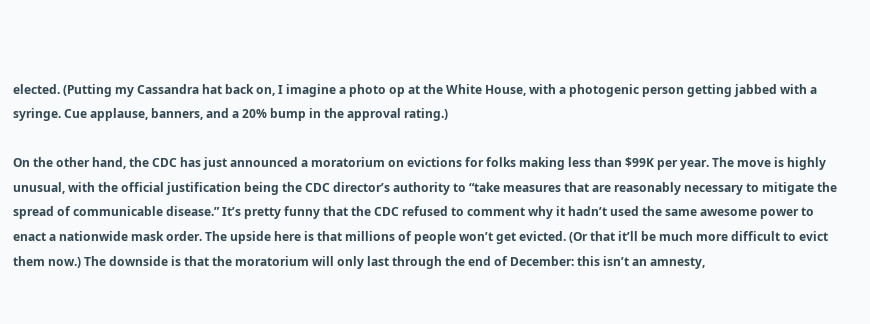elected. (Putting my Cassandra hat back on, I imagine a photo op at the White House, with a photogenic person getting jabbed with a syringe. Cue applause, banners, and a 20% bump in the approval rating.)

On the other hand, the CDC has just announced a moratorium on evictions for folks making less than $99K per year. The move is highly unusual, with the official justification being the CDC director’s authority to “take measures that are reasonably necessary to mitigate the spread of communicable disease.” It’s pretty funny that the CDC refused to comment why it hadn’t used the same awesome power to enact a nationwide mask order. The upside here is that millions of people won’t get evicted. (Or that it’ll be much more difficult to evict them now.) The downside is that the moratorium will only last through the end of December: this isn’t an amnesty,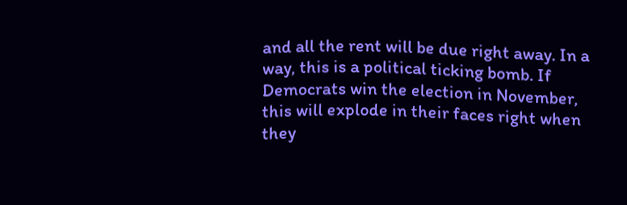and all the rent will be due right away. In a way, this is a political ticking bomb. If Democrats win the election in November, this will explode in their faces right when they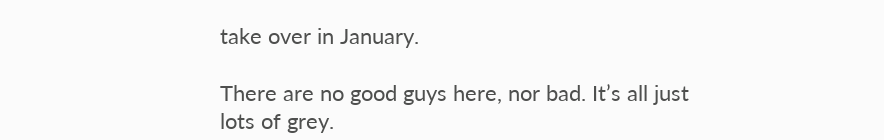take over in January.

There are no good guys here, nor bad. It’s all just lots of grey.